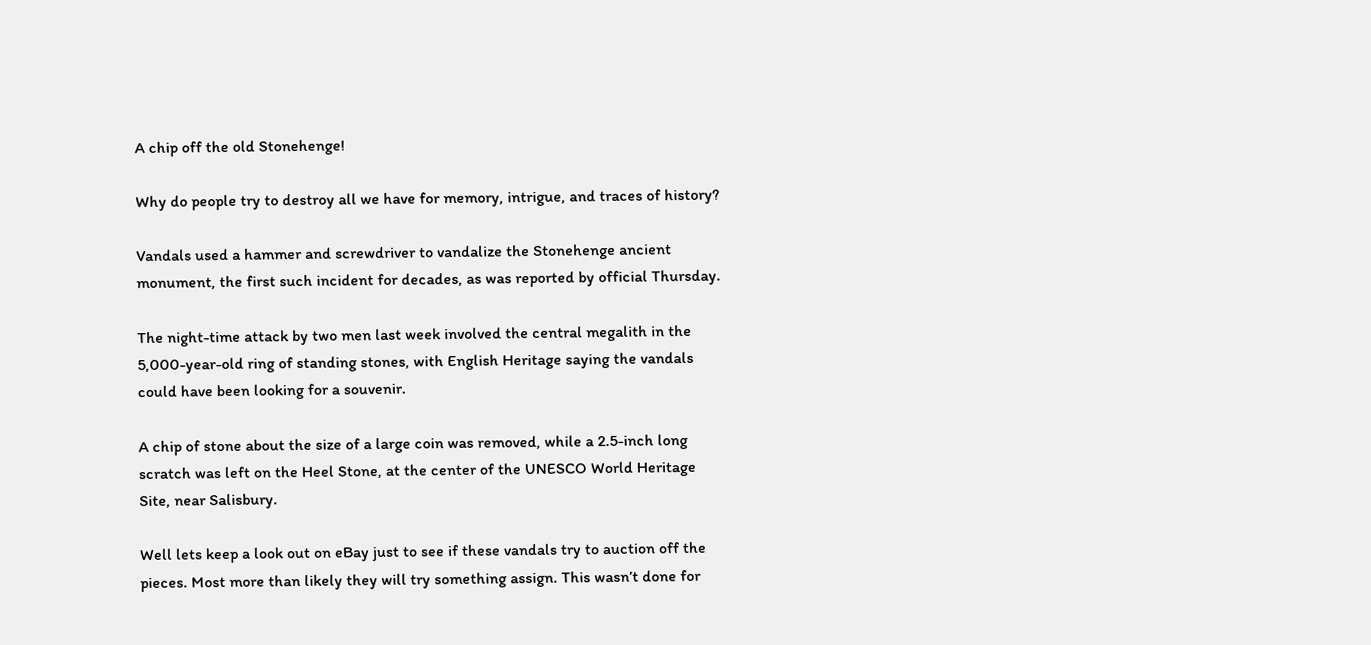A chip off the old Stonehenge!

Why do people try to destroy all we have for memory, intrigue, and traces of history?

Vandals used a hammer and screwdriver to vandalize the Stonehenge ancient monument, the first such incident for decades, as was reported by official Thursday.

The night-time attack by two men last week involved the central megalith in the 5,000-year-old ring of standing stones, with English Heritage saying the vandals could have been looking for a souvenir.

A chip of stone about the size of a large coin was removed, while a 2.5-inch long scratch was left on the Heel Stone, at the center of the UNESCO World Heritage Site, near Salisbury.

Well lets keep a look out on eBay just to see if these vandals try to auction off the pieces. Most more than likely they will try something assign. This wasn’t done for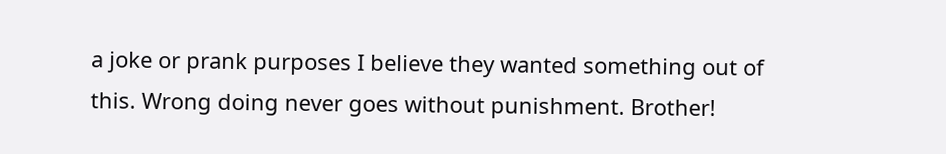a joke or prank purposes I believe they wanted something out of this. Wrong doing never goes without punishment. Brother!